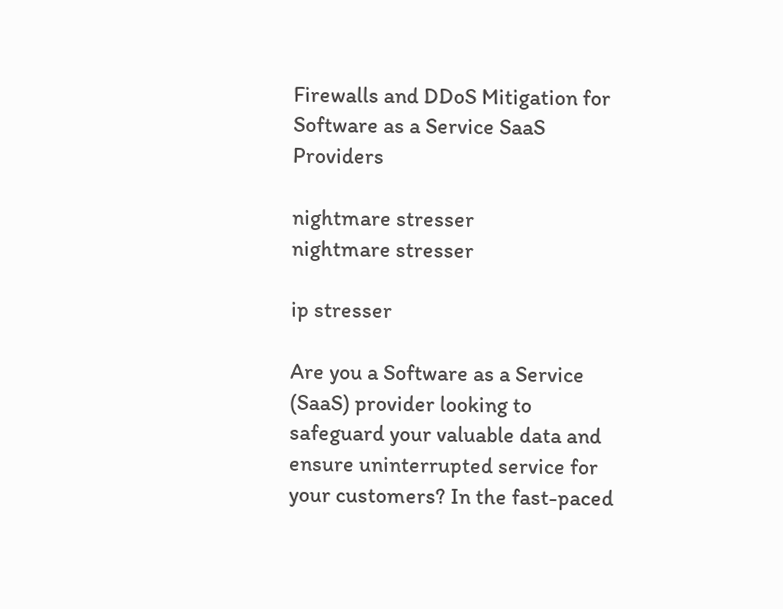Firewalls and DDoS Mitigation for Software as a Service SaaS Providers

nightmare stresser
nightmare stresser

ip stresser

Are you a Software as a Service (SaaS) provider looking to safeguard your valuable data and ensure uninterrupted service for your customers? In the fast-paced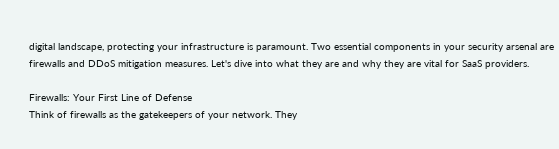digital landscape, protecting your infrastructure is paramount. Two essential components in your security arsenal are firewalls and DDoS mitigation measures. Let's dive into what they are and why they are vital for SaaS providers.

Firewalls: Your First Line of Defense
Think of firewalls as the gatekeepers of your network. They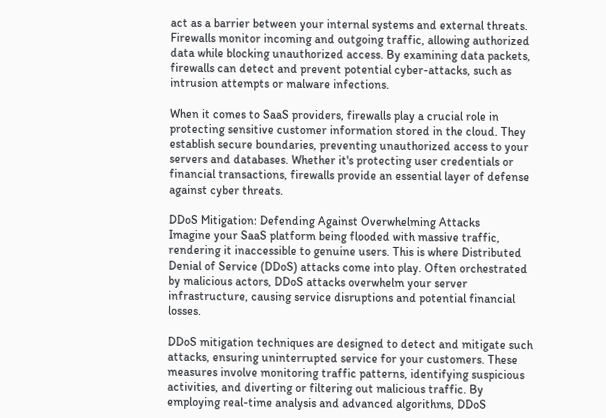act as a barrier between your internal systems and external threats. Firewalls monitor incoming and outgoing traffic, allowing authorized data while blocking unauthorized access. By examining data packets, firewalls can detect and prevent potential cyber-attacks, such as intrusion attempts or malware infections.

When it comes to SaaS providers, firewalls play a crucial role in protecting sensitive customer information stored in the cloud. They establish secure boundaries, preventing unauthorized access to your servers and databases. Whether it's protecting user credentials or financial transactions, firewalls provide an essential layer of defense against cyber threats.

DDoS Mitigation: Defending Against Overwhelming Attacks
Imagine your SaaS platform being flooded with massive traffic, rendering it inaccessible to genuine users. This is where Distributed Denial of Service (DDoS) attacks come into play. Often orchestrated by malicious actors, DDoS attacks overwhelm your server infrastructure, causing service disruptions and potential financial losses.

DDoS mitigation techniques are designed to detect and mitigate such attacks, ensuring uninterrupted service for your customers. These measures involve monitoring traffic patterns, identifying suspicious activities, and diverting or filtering out malicious traffic. By employing real-time analysis and advanced algorithms, DDoS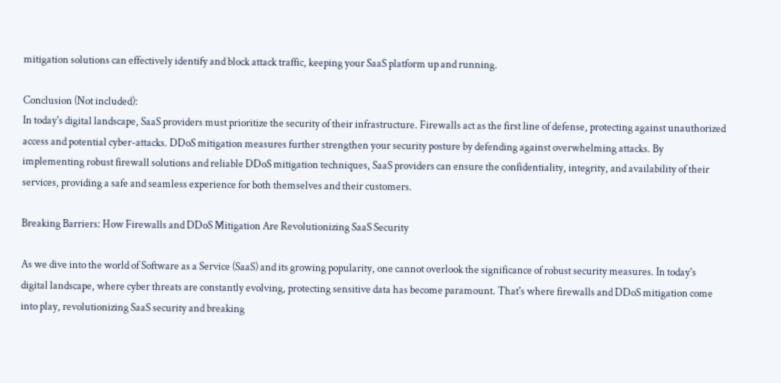mitigation solutions can effectively identify and block attack traffic, keeping your SaaS platform up and running.

Conclusion (Not included):
In today's digital landscape, SaaS providers must prioritize the security of their infrastructure. Firewalls act as the first line of defense, protecting against unauthorized access and potential cyber-attacks. DDoS mitigation measures further strengthen your security posture by defending against overwhelming attacks. By implementing robust firewall solutions and reliable DDoS mitigation techniques, SaaS providers can ensure the confidentiality, integrity, and availability of their services, providing a safe and seamless experience for both themselves and their customers.

Breaking Barriers: How Firewalls and DDoS Mitigation Are Revolutionizing SaaS Security

As we dive into the world of Software as a Service (SaaS) and its growing popularity, one cannot overlook the significance of robust security measures. In today's digital landscape, where cyber threats are constantly evolving, protecting sensitive data has become paramount. That's where firewalls and DDoS mitigation come into play, revolutionizing SaaS security and breaking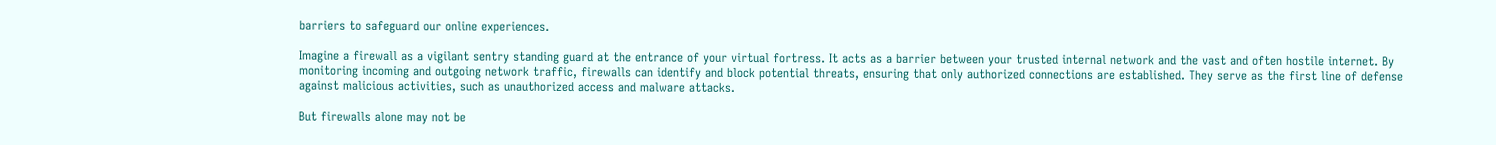barriers to safeguard our online experiences.

Imagine a firewall as a vigilant sentry standing guard at the entrance of your virtual fortress. It acts as a barrier between your trusted internal network and the vast and often hostile internet. By monitoring incoming and outgoing network traffic, firewalls can identify and block potential threats, ensuring that only authorized connections are established. They serve as the first line of defense against malicious activities, such as unauthorized access and malware attacks.

But firewalls alone may not be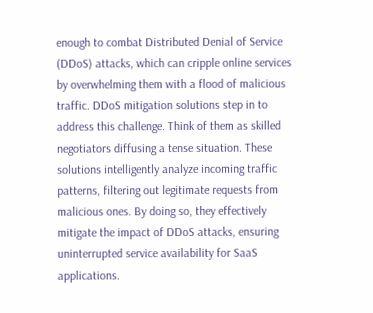enough to combat Distributed Denial of Service (DDoS) attacks, which can cripple online services by overwhelming them with a flood of malicious traffic. DDoS mitigation solutions step in to address this challenge. Think of them as skilled negotiators diffusing a tense situation. These solutions intelligently analyze incoming traffic patterns, filtering out legitimate requests from malicious ones. By doing so, they effectively mitigate the impact of DDoS attacks, ensuring uninterrupted service availability for SaaS applications.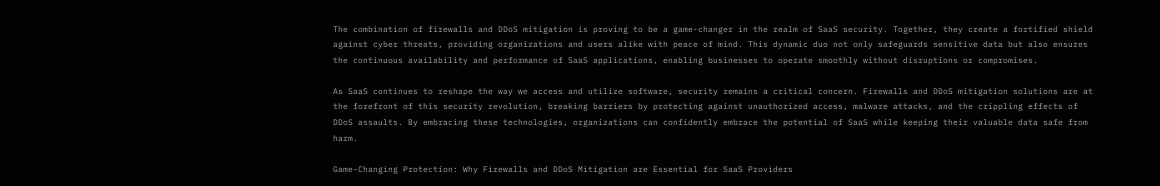The combination of firewalls and DDoS mitigation is proving to be a game-changer in the realm of SaaS security. Together, they create a fortified shield against cyber threats, providing organizations and users alike with peace of mind. This dynamic duo not only safeguards sensitive data but also ensures the continuous availability and performance of SaaS applications, enabling businesses to operate smoothly without disruptions or compromises.

As SaaS continues to reshape the way we access and utilize software, security remains a critical concern. Firewalls and DDoS mitigation solutions are at the forefront of this security revolution, breaking barriers by protecting against unauthorized access, malware attacks, and the crippling effects of DDoS assaults. By embracing these technologies, organizations can confidently embrace the potential of SaaS while keeping their valuable data safe from harm.

Game-Changing Protection: Why Firewalls and DDoS Mitigation are Essential for SaaS Providers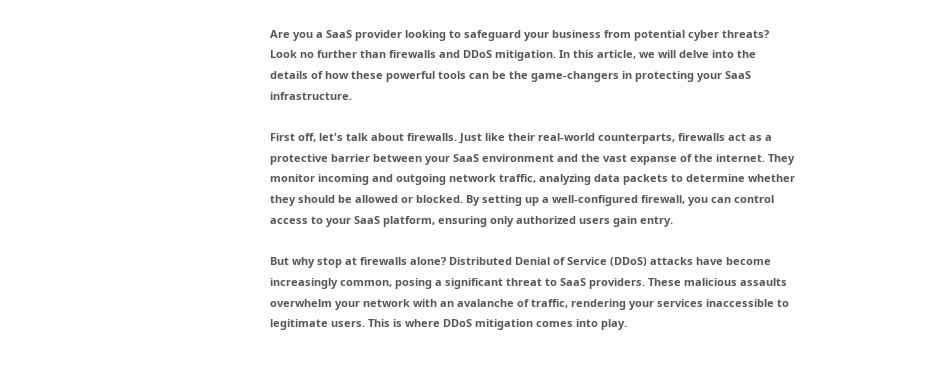Are you a SaaS provider looking to safeguard your business from potential cyber threats? Look no further than firewalls and DDoS mitigation. In this article, we will delve into the details of how these powerful tools can be the game-changers in protecting your SaaS infrastructure.

First off, let's talk about firewalls. Just like their real-world counterparts, firewalls act as a protective barrier between your SaaS environment and the vast expanse of the internet. They monitor incoming and outgoing network traffic, analyzing data packets to determine whether they should be allowed or blocked. By setting up a well-configured firewall, you can control access to your SaaS platform, ensuring only authorized users gain entry.

But why stop at firewalls alone? Distributed Denial of Service (DDoS) attacks have become increasingly common, posing a significant threat to SaaS providers. These malicious assaults overwhelm your network with an avalanche of traffic, rendering your services inaccessible to legitimate users. This is where DDoS mitigation comes into play.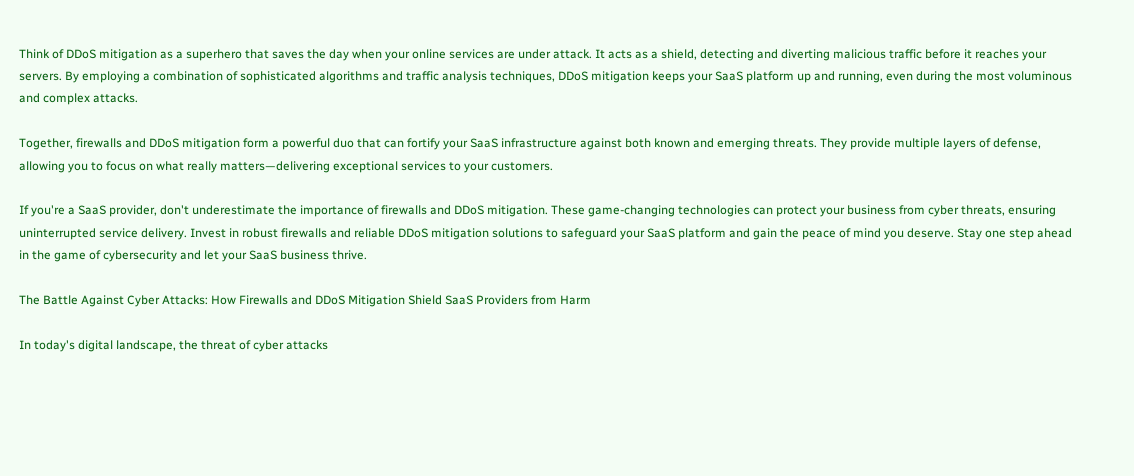Think of DDoS mitigation as a superhero that saves the day when your online services are under attack. It acts as a shield, detecting and diverting malicious traffic before it reaches your servers. By employing a combination of sophisticated algorithms and traffic analysis techniques, DDoS mitigation keeps your SaaS platform up and running, even during the most voluminous and complex attacks.

Together, firewalls and DDoS mitigation form a powerful duo that can fortify your SaaS infrastructure against both known and emerging threats. They provide multiple layers of defense, allowing you to focus on what really matters—delivering exceptional services to your customers.

If you're a SaaS provider, don't underestimate the importance of firewalls and DDoS mitigation. These game-changing technologies can protect your business from cyber threats, ensuring uninterrupted service delivery. Invest in robust firewalls and reliable DDoS mitigation solutions to safeguard your SaaS platform and gain the peace of mind you deserve. Stay one step ahead in the game of cybersecurity and let your SaaS business thrive.

The Battle Against Cyber Attacks: How Firewalls and DDoS Mitigation Shield SaaS Providers from Harm

In today's digital landscape, the threat of cyber attacks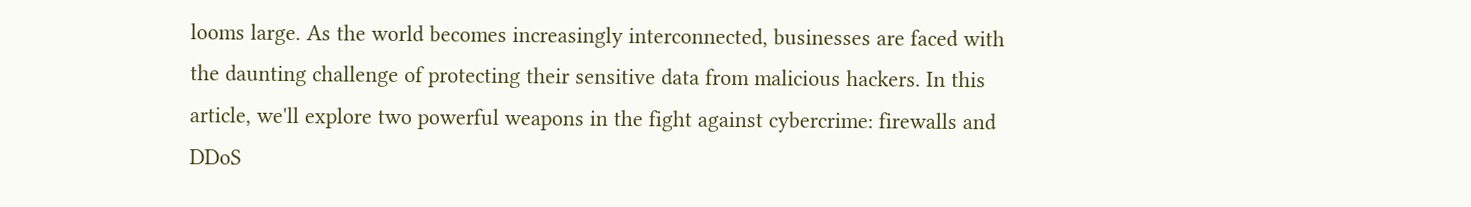looms large. As the world becomes increasingly interconnected, businesses are faced with the daunting challenge of protecting their sensitive data from malicious hackers. In this article, we'll explore two powerful weapons in the fight against cybercrime: firewalls and DDoS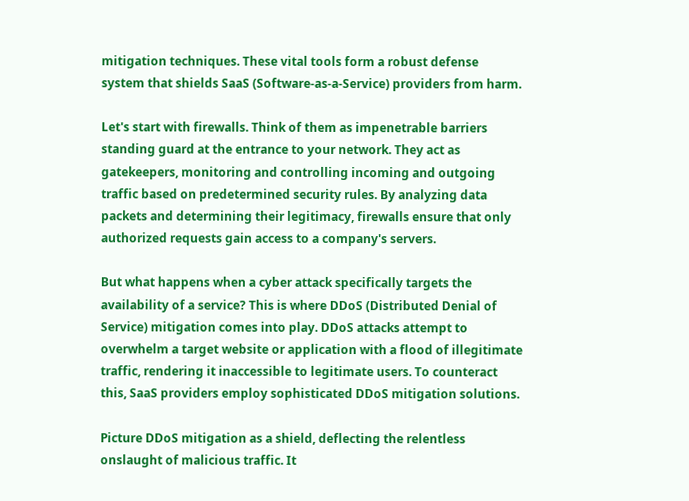mitigation techniques. These vital tools form a robust defense system that shields SaaS (Software-as-a-Service) providers from harm.

Let's start with firewalls. Think of them as impenetrable barriers standing guard at the entrance to your network. They act as gatekeepers, monitoring and controlling incoming and outgoing traffic based on predetermined security rules. By analyzing data packets and determining their legitimacy, firewalls ensure that only authorized requests gain access to a company's servers.

But what happens when a cyber attack specifically targets the availability of a service? This is where DDoS (Distributed Denial of Service) mitigation comes into play. DDoS attacks attempt to overwhelm a target website or application with a flood of illegitimate traffic, rendering it inaccessible to legitimate users. To counteract this, SaaS providers employ sophisticated DDoS mitigation solutions.

Picture DDoS mitigation as a shield, deflecting the relentless onslaught of malicious traffic. It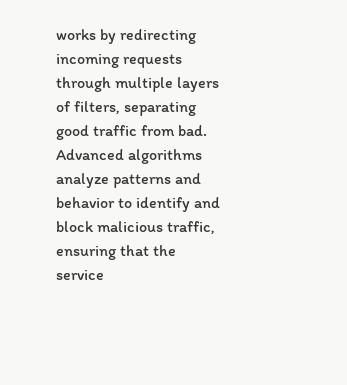works by redirecting incoming requests through multiple layers of filters, separating good traffic from bad. Advanced algorithms analyze patterns and behavior to identify and block malicious traffic, ensuring that the service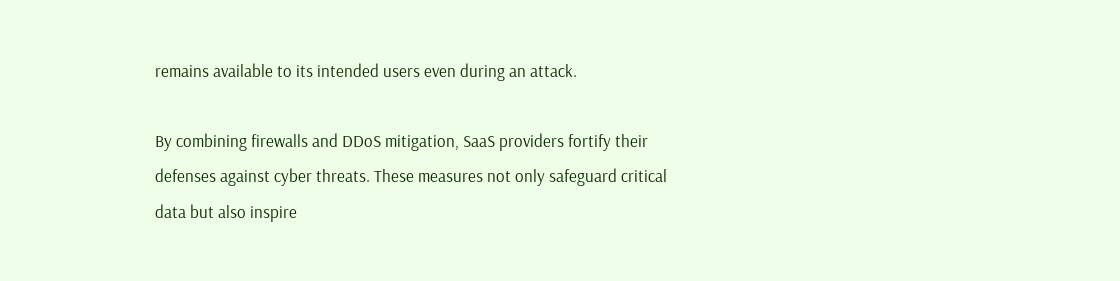remains available to its intended users even during an attack.

By combining firewalls and DDoS mitigation, SaaS providers fortify their defenses against cyber threats. These measures not only safeguard critical data but also inspire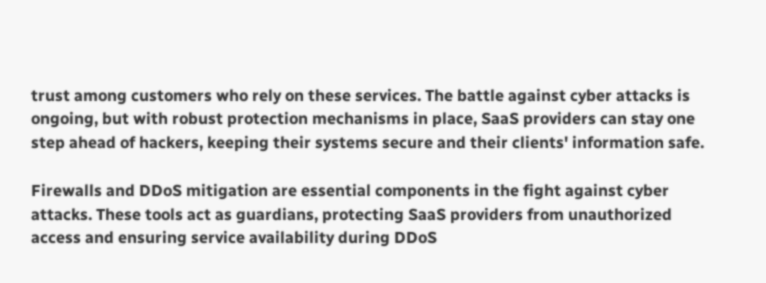trust among customers who rely on these services. The battle against cyber attacks is ongoing, but with robust protection mechanisms in place, SaaS providers can stay one step ahead of hackers, keeping their systems secure and their clients' information safe.

Firewalls and DDoS mitigation are essential components in the fight against cyber attacks. These tools act as guardians, protecting SaaS providers from unauthorized access and ensuring service availability during DDoS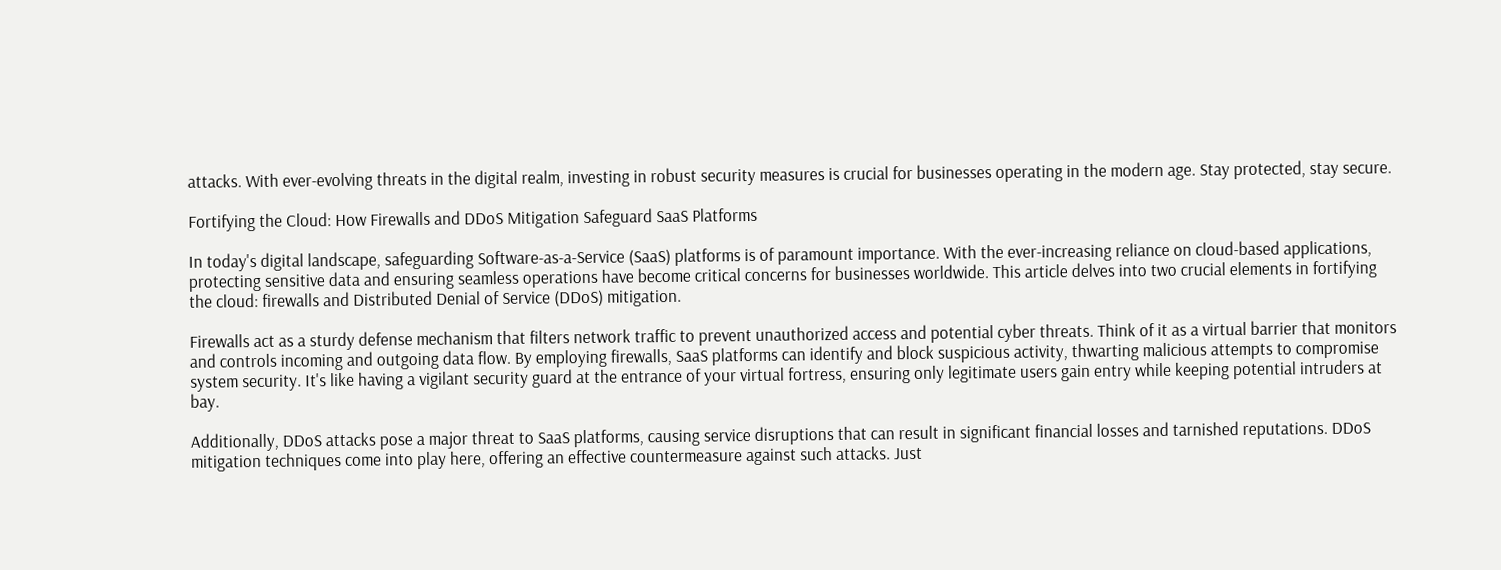attacks. With ever-evolving threats in the digital realm, investing in robust security measures is crucial for businesses operating in the modern age. Stay protected, stay secure.

Fortifying the Cloud: How Firewalls and DDoS Mitigation Safeguard SaaS Platforms

In today's digital landscape, safeguarding Software-as-a-Service (SaaS) platforms is of paramount importance. With the ever-increasing reliance on cloud-based applications, protecting sensitive data and ensuring seamless operations have become critical concerns for businesses worldwide. This article delves into two crucial elements in fortifying the cloud: firewalls and Distributed Denial of Service (DDoS) mitigation.

Firewalls act as a sturdy defense mechanism that filters network traffic to prevent unauthorized access and potential cyber threats. Think of it as a virtual barrier that monitors and controls incoming and outgoing data flow. By employing firewalls, SaaS platforms can identify and block suspicious activity, thwarting malicious attempts to compromise system security. It's like having a vigilant security guard at the entrance of your virtual fortress, ensuring only legitimate users gain entry while keeping potential intruders at bay.

Additionally, DDoS attacks pose a major threat to SaaS platforms, causing service disruptions that can result in significant financial losses and tarnished reputations. DDoS mitigation techniques come into play here, offering an effective countermeasure against such attacks. Just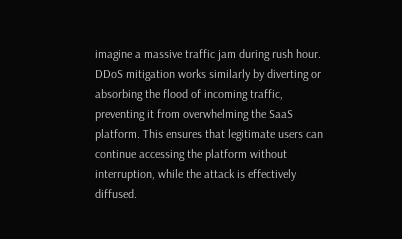imagine a massive traffic jam during rush hour. DDoS mitigation works similarly by diverting or absorbing the flood of incoming traffic, preventing it from overwhelming the SaaS platform. This ensures that legitimate users can continue accessing the platform without interruption, while the attack is effectively diffused.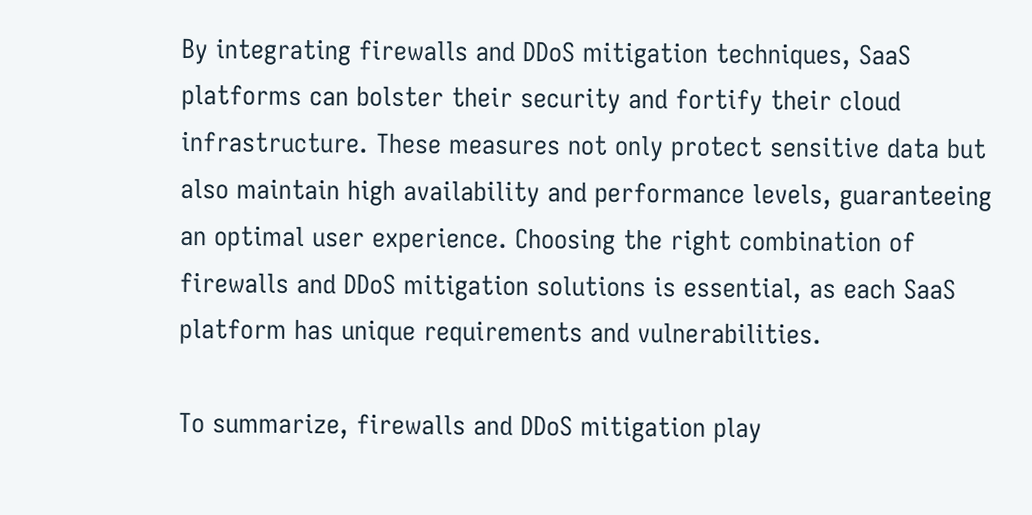By integrating firewalls and DDoS mitigation techniques, SaaS platforms can bolster their security and fortify their cloud infrastructure. These measures not only protect sensitive data but also maintain high availability and performance levels, guaranteeing an optimal user experience. Choosing the right combination of firewalls and DDoS mitigation solutions is essential, as each SaaS platform has unique requirements and vulnerabilities.

To summarize, firewalls and DDoS mitigation play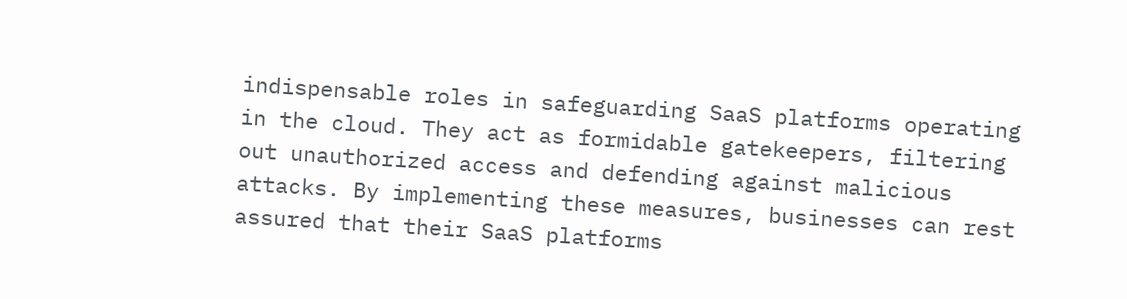indispensable roles in safeguarding SaaS platforms operating in the cloud. They act as formidable gatekeepers, filtering out unauthorized access and defending against malicious attacks. By implementing these measures, businesses can rest assured that their SaaS platforms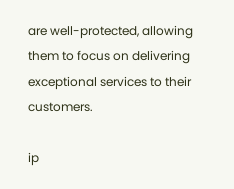are well-protected, allowing them to focus on delivering exceptional services to their customers.

ip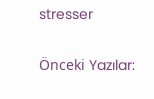stresser

Önceki Yazılar: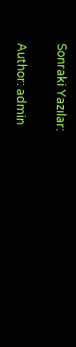Sonraki Yazılar:

Author: admin